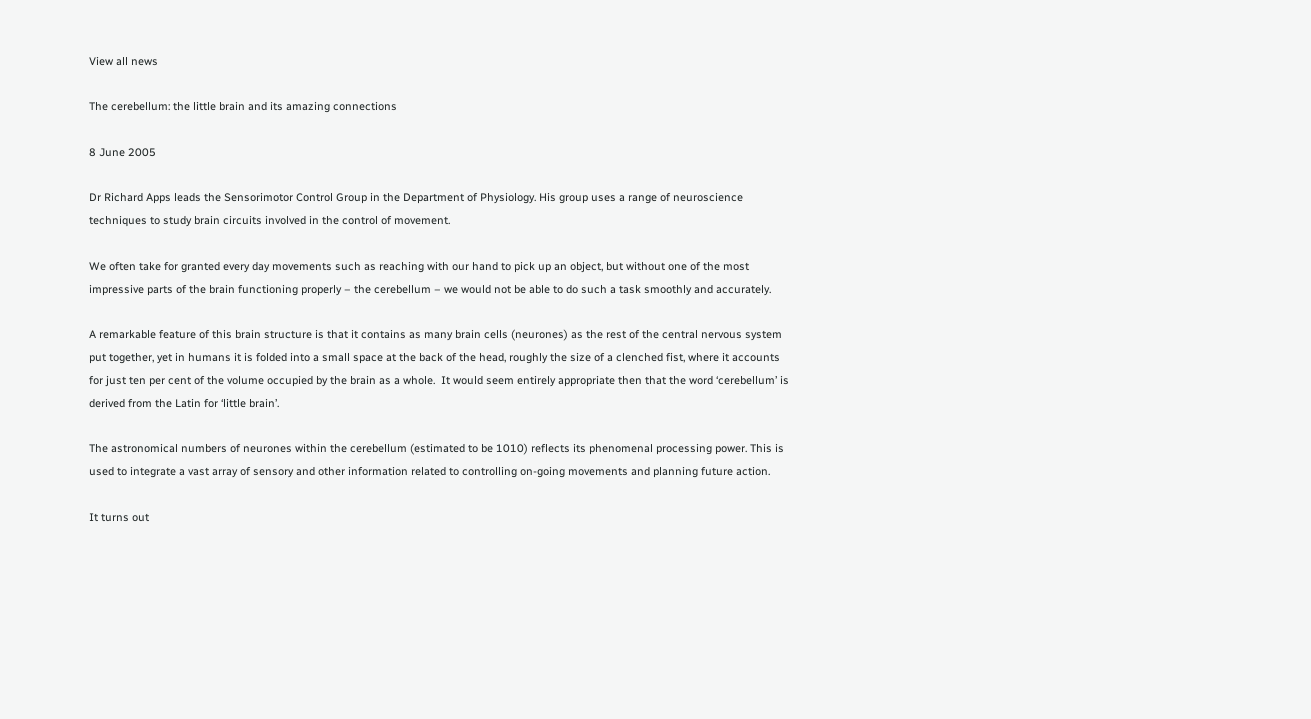View all news

The cerebellum: the little brain and its amazing connections

8 June 2005

Dr Richard Apps leads the Sensorimotor Control Group in the Department of Physiology. His group uses a range of neuroscience techniques to study brain circuits involved in the control of movement.

We often take for granted every day movements such as reaching with our hand to pick up an object, but without one of the most impressive parts of the brain functioning properly – the cerebellum – we would not be able to do such a task smoothly and accurately.

A remarkable feature of this brain structure is that it contains as many brain cells (neurones) as the rest of the central nervous system put together, yet in humans it is folded into a small space at the back of the head, roughly the size of a clenched fist, where it accounts for just ten per cent of the volume occupied by the brain as a whole.  It would seem entirely appropriate then that the word ‘cerebellum’ is derived from the Latin for ‘little brain’.

The astronomical numbers of neurones within the cerebellum (estimated to be 1010) reflects its phenomenal processing power. This is used to integrate a vast array of sensory and other information related to controlling on-going movements and planning future action.

It turns out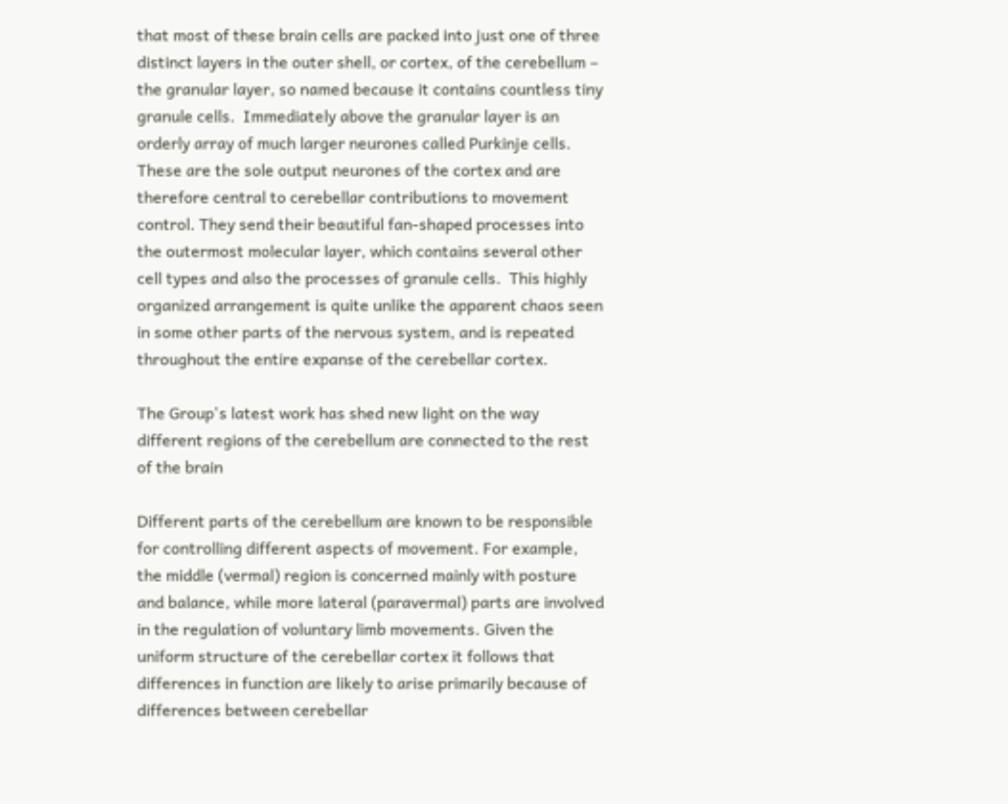that most of these brain cells are packed into just one of three distinct layers in the outer shell, or cortex, of the cerebellum – the granular layer, so named because it contains countless tiny granule cells.  Immediately above the granular layer is an orderly array of much larger neurones called Purkinje cells. These are the sole output neurones of the cortex and are therefore central to cerebellar contributions to movement control. They send their beautiful fan-shaped processes into the outermost molecular layer, which contains several other cell types and also the processes of granule cells.  This highly organized arrangement is quite unlike the apparent chaos seen in some other parts of the nervous system, and is repeated throughout the entire expanse of the cerebellar cortex.

The Group's latest work has shed new light on the way different regions of the cerebellum are connected to the rest of the brain

Different parts of the cerebellum are known to be responsible for controlling different aspects of movement. For example, the middle (vermal) region is concerned mainly with posture and balance, while more lateral (paravermal) parts are involved in the regulation of voluntary limb movements. Given the uniform structure of the cerebellar cortex it follows that differences in function are likely to arise primarily because of differences between cerebellar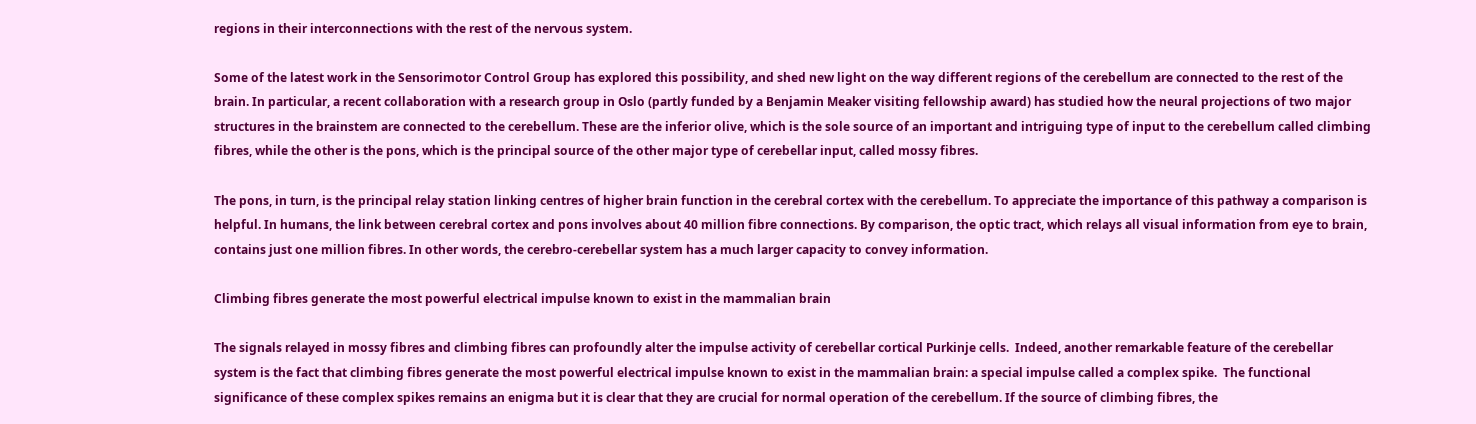regions in their interconnections with the rest of the nervous system.

Some of the latest work in the Sensorimotor Control Group has explored this possibility, and shed new light on the way different regions of the cerebellum are connected to the rest of the brain. In particular, a recent collaboration with a research group in Oslo (partly funded by a Benjamin Meaker visiting fellowship award) has studied how the neural projections of two major structures in the brainstem are connected to the cerebellum. These are the inferior olive, which is the sole source of an important and intriguing type of input to the cerebellum called climbing fibres, while the other is the pons, which is the principal source of the other major type of cerebellar input, called mossy fibres.

The pons, in turn, is the principal relay station linking centres of higher brain function in the cerebral cortex with the cerebellum. To appreciate the importance of this pathway a comparison is helpful. In humans, the link between cerebral cortex and pons involves about 40 million fibre connections. By comparison, the optic tract, which relays all visual information from eye to brain, contains just one million fibres. In other words, the cerebro-cerebellar system has a much larger capacity to convey information.

Climbing fibres generate the most powerful electrical impulse known to exist in the mammalian brain

The signals relayed in mossy fibres and climbing fibres can profoundly alter the impulse activity of cerebellar cortical Purkinje cells.  Indeed, another remarkable feature of the cerebellar system is the fact that climbing fibres generate the most powerful electrical impulse known to exist in the mammalian brain: a special impulse called a complex spike.  The functional significance of these complex spikes remains an enigma but it is clear that they are crucial for normal operation of the cerebellum. If the source of climbing fibres, the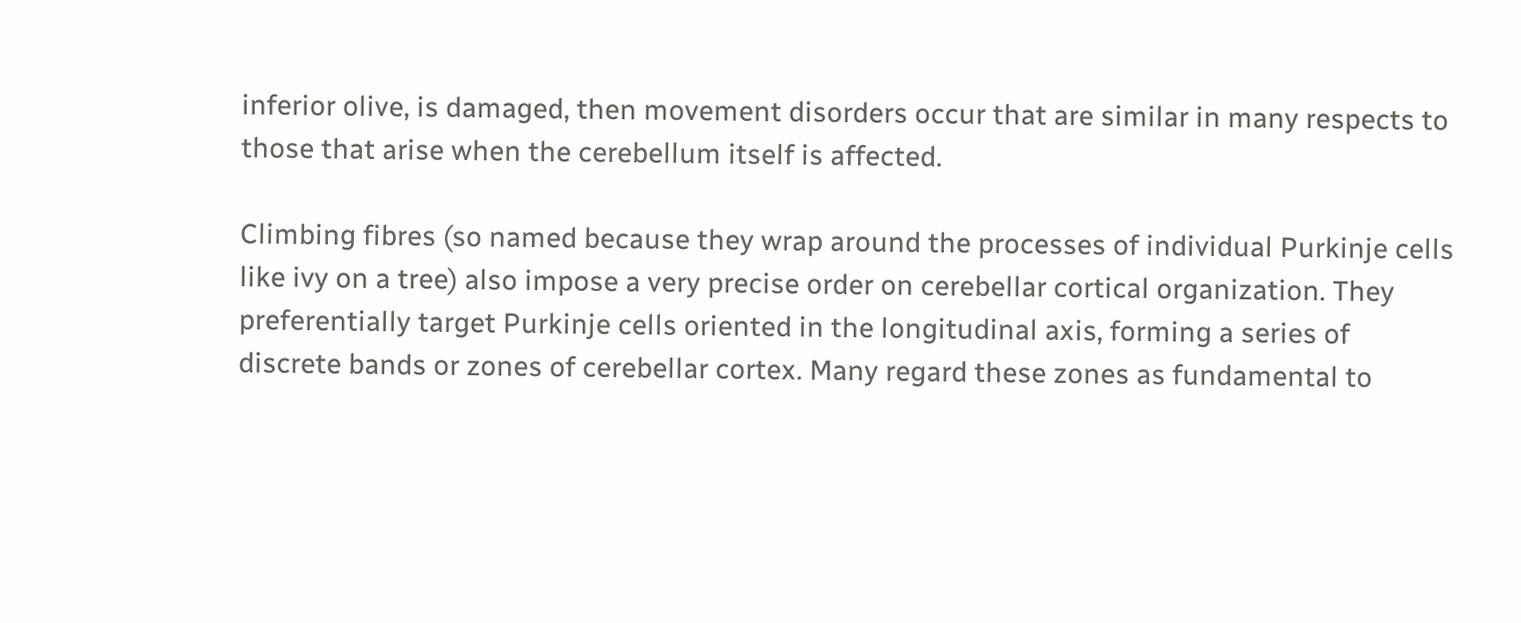inferior olive, is damaged, then movement disorders occur that are similar in many respects to those that arise when the cerebellum itself is affected.

Climbing fibres (so named because they wrap around the processes of individual Purkinje cells like ivy on a tree) also impose a very precise order on cerebellar cortical organization. They preferentially target Purkinje cells oriented in the longitudinal axis, forming a series of discrete bands or zones of cerebellar cortex. Many regard these zones as fundamental to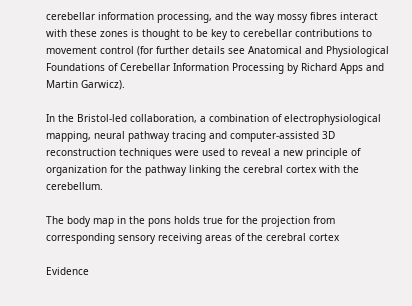cerebellar information processing, and the way mossy fibres interact with these zones is thought to be key to cerebellar contributions to movement control (for further details see Anatomical and Physiological Foundations of Cerebellar Information Processing by Richard Apps and Martin Garwicz).

In the Bristol-led collaboration, a combination of electrophysiological mapping, neural pathway tracing and computer-assisted 3D reconstruction techniques were used to reveal a new principle of organization for the pathway linking the cerebral cortex with the cerebellum.

The body map in the pons holds true for the projection from corresponding sensory receiving areas of the cerebral cortex

Evidence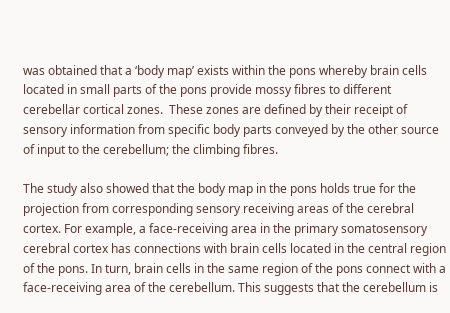was obtained that a ‘body map’ exists within the pons whereby brain cells located in small parts of the pons provide mossy fibres to different cerebellar cortical zones.  These zones are defined by their receipt of sensory information from specific body parts conveyed by the other source of input to the cerebellum; the climbing fibres.

The study also showed that the body map in the pons holds true for the projection from corresponding sensory receiving areas of the cerebral cortex. For example, a face-receiving area in the primary somatosensory cerebral cortex has connections with brain cells located in the central region of the pons. In turn, brain cells in the same region of the pons connect with a face-receiving area of the cerebellum. This suggests that the cerebellum is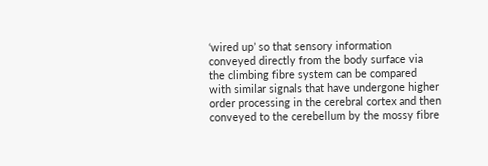‘wired up’ so that sensory information conveyed directly from the body surface via the climbing fibre system can be compared with similar signals that have undergone higher order processing in the cerebral cortex and then conveyed to the cerebellum by the mossy fibre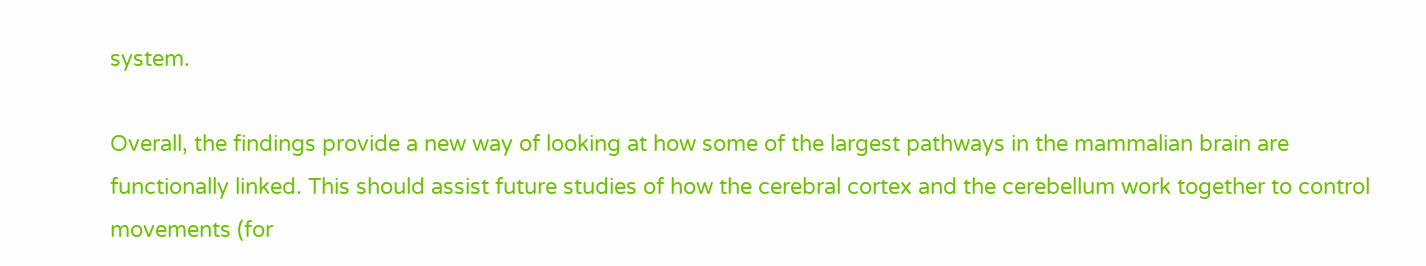system.

Overall, the findings provide a new way of looking at how some of the largest pathways in the mammalian brain are functionally linked. This should assist future studies of how the cerebral cortex and the cerebellum work together to control movements (for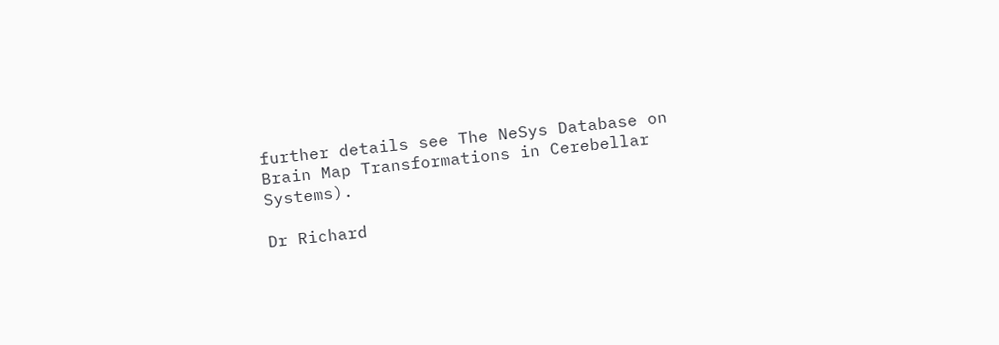further details see The NeSys Database on Brain Map Transformations in Cerebellar Systems).

Dr Richard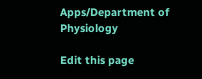Apps/Department of Physiology

Edit this page